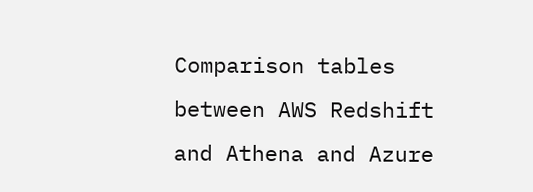Comparison tables between AWS Redshift and Athena and Azure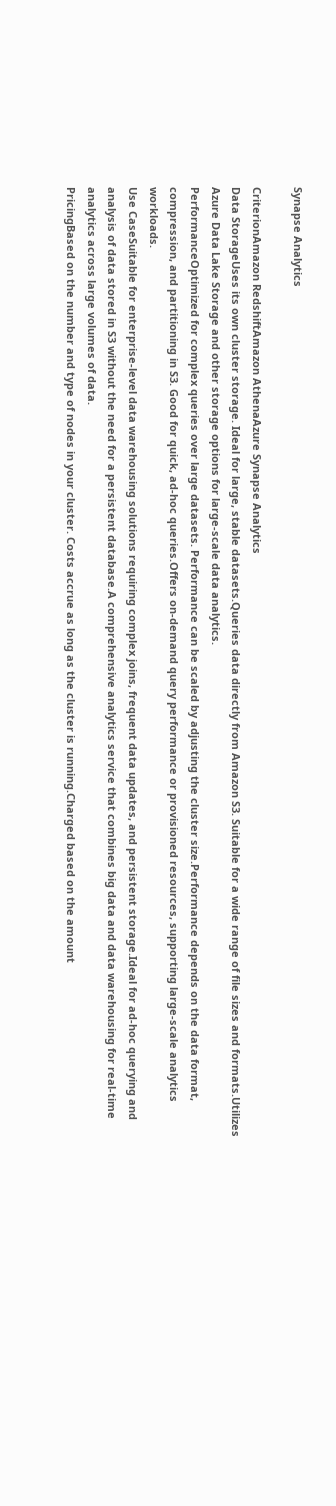Synapse Analytics

CriterionAmazon RedshiftAmazon AthenaAzure Synapse Analytics
Data StorageUses its own cluster storage. Ideal for large, stable datasets.Queries data directly from Amazon S3. Suitable for a wide range of file sizes and formats.Utilizes Azure Data Lake Storage and other storage options for large-scale data analytics.
PerformanceOptimized for complex queries over large datasets. Performance can be scaled by adjusting the cluster size.Performance depends on the data format, compression, and partitioning in S3. Good for quick, ad-hoc queries.Offers on-demand query performance or provisioned resources, supporting large-scale analytics workloads.
Use CaseSuitable for enterprise-level data warehousing solutions requiring complex joins, frequent data updates, and persistent storage.Ideal for ad-hoc querying and analysis of data stored in S3 without the need for a persistent database.A comprehensive analytics service that combines big data and data warehousing for real-time analytics across large volumes of data.
PricingBased on the number and type of nodes in your cluster. Costs accrue as long as the cluster is running.Charged based on the amount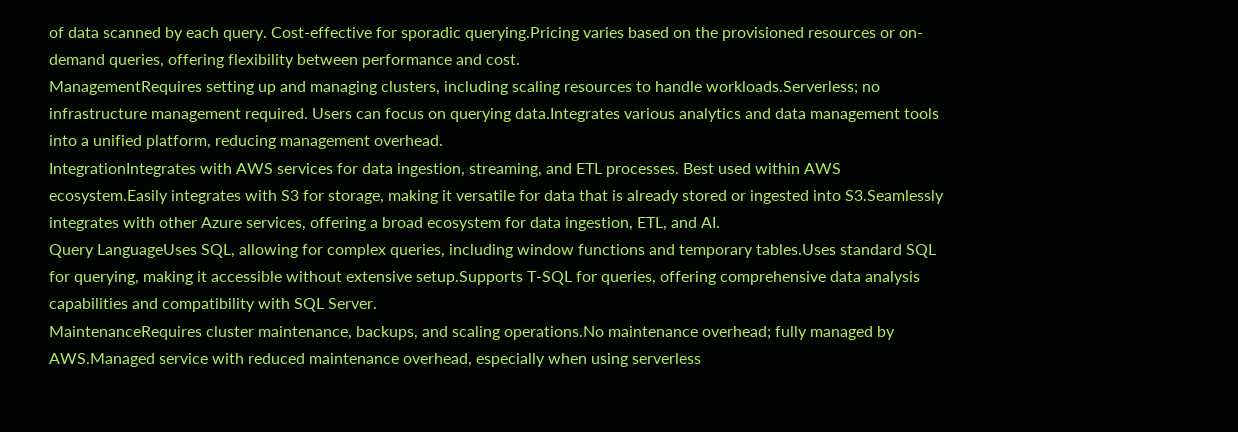of data scanned by each query. Cost-effective for sporadic querying.Pricing varies based on the provisioned resources or on-demand queries, offering flexibility between performance and cost.
ManagementRequires setting up and managing clusters, including scaling resources to handle workloads.Serverless; no infrastructure management required. Users can focus on querying data.Integrates various analytics and data management tools into a unified platform, reducing management overhead.
IntegrationIntegrates with AWS services for data ingestion, streaming, and ETL processes. Best used within AWS ecosystem.Easily integrates with S3 for storage, making it versatile for data that is already stored or ingested into S3.Seamlessly integrates with other Azure services, offering a broad ecosystem for data ingestion, ETL, and AI.
Query LanguageUses SQL, allowing for complex queries, including window functions and temporary tables.Uses standard SQL for querying, making it accessible without extensive setup.Supports T-SQL for queries, offering comprehensive data analysis capabilities and compatibility with SQL Server.
MaintenanceRequires cluster maintenance, backups, and scaling operations.No maintenance overhead; fully managed by AWS.Managed service with reduced maintenance overhead, especially when using serverless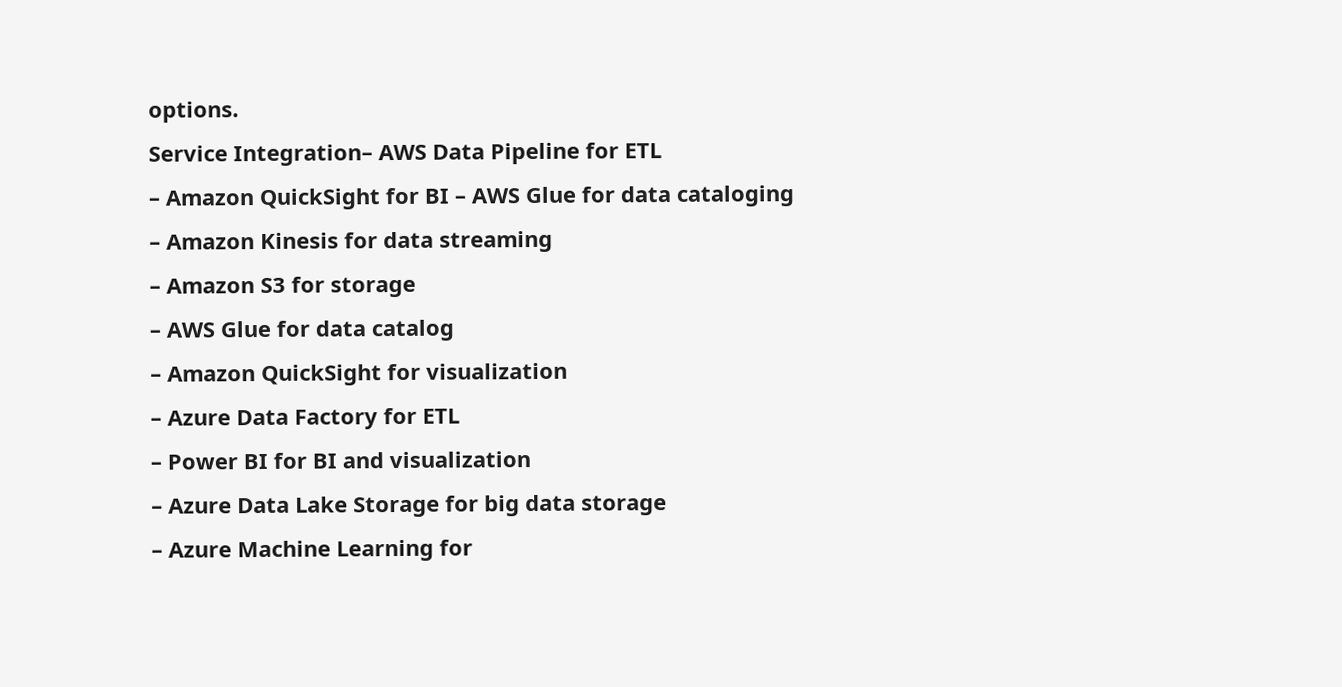options.
Service Integration– AWS Data Pipeline for ETL
– Amazon QuickSight for BI – AWS Glue for data cataloging
– Amazon Kinesis for data streaming
– Amazon S3 for storage
– AWS Glue for data catalog
– Amazon QuickSight for visualization
– Azure Data Factory for ETL
– Power BI for BI and visualization
– Azure Data Lake Storage for big data storage
– Azure Machine Learning for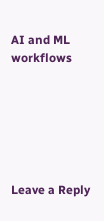AI and ML workflows






Leave a Reply